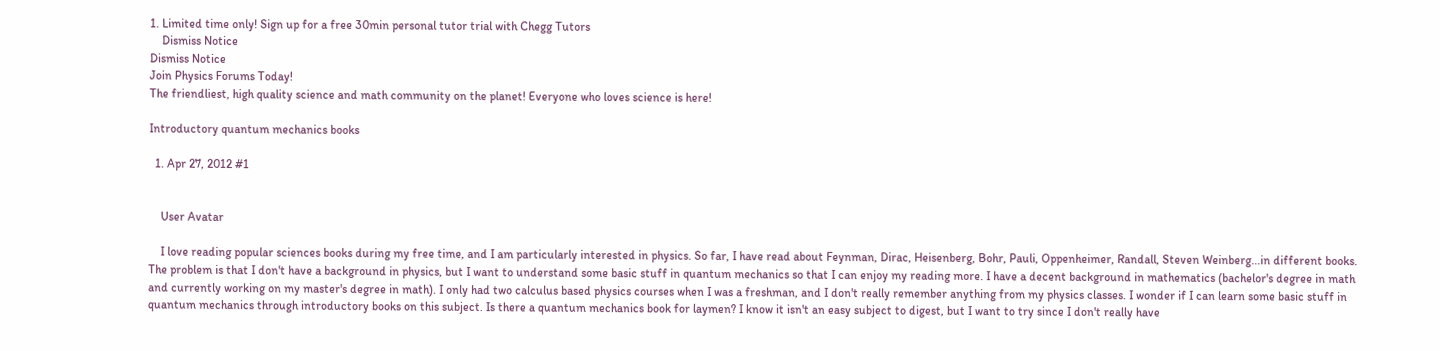1. Limited time only! Sign up for a free 30min personal tutor trial with Chegg Tutors
    Dismiss Notice
Dismiss Notice
Join Physics Forums Today!
The friendliest, high quality science and math community on the planet! Everyone who loves science is here!

Introductory quantum mechanics books

  1. Apr 27, 2012 #1


    User Avatar

    I love reading popular sciences books during my free time, and I am particularly interested in physics. So far, I have read about Feynman, Dirac, Heisenberg, Bohr, Pauli, Oppenheimer, Randall, Steven Weinberg...in different books. The problem is that I don't have a background in physics, but I want to understand some basic stuff in quantum mechanics so that I can enjoy my reading more. I have a decent background in mathematics (bachelor's degree in math and currently working on my master's degree in math). I only had two calculus based physics courses when I was a freshman, and I don't really remember anything from my physics classes. I wonder if I can learn some basic stuff in quantum mechanics through introductory books on this subject. Is there a quantum mechanics book for laymen? I know it isn't an easy subject to digest, but I want to try since I don't really have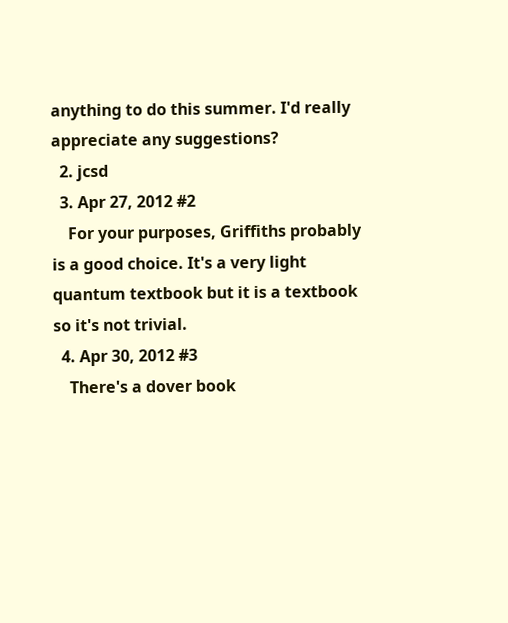anything to do this summer. I'd really appreciate any suggestions?
  2. jcsd
  3. Apr 27, 2012 #2
    For your purposes, Griffiths probably is a good choice. It's a very light quantum textbook but it is a textbook so it's not trivial.
  4. Apr 30, 2012 #3
    There's a dover book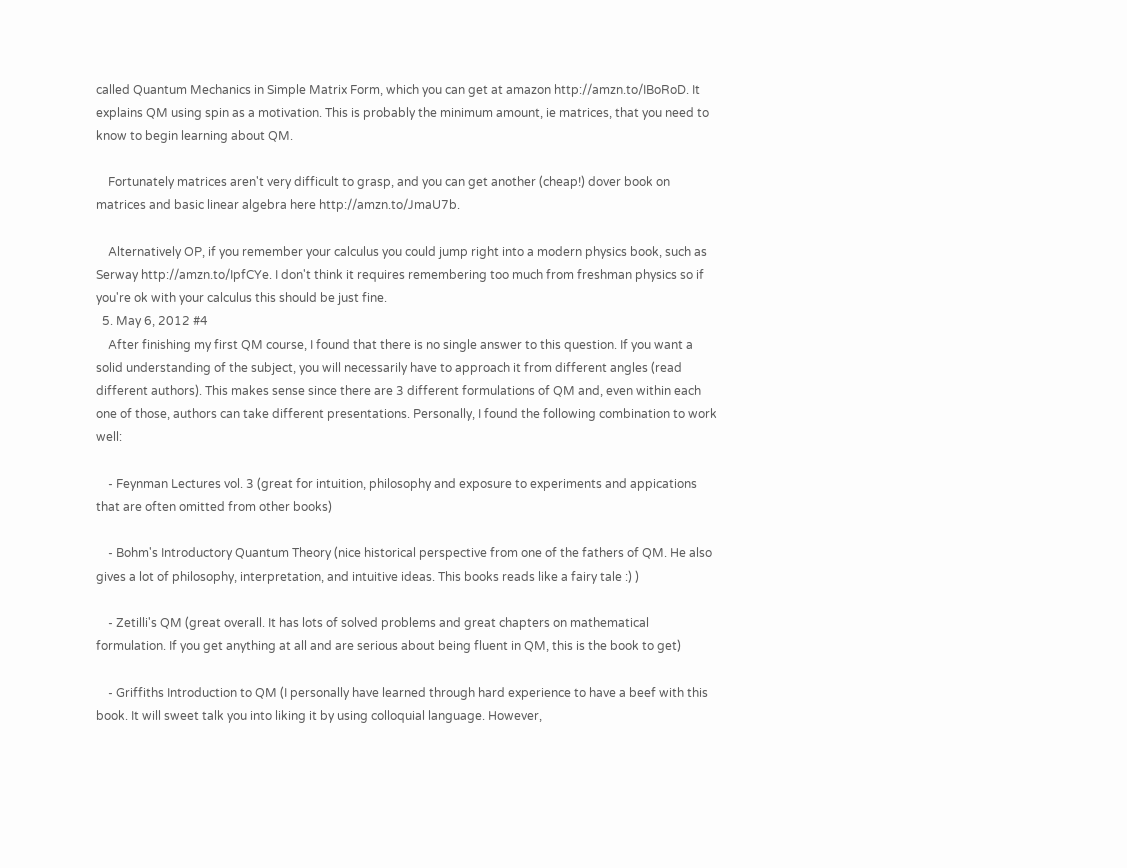called Quantum Mechanics in Simple Matrix Form, which you can get at amazon http://amzn.to/IBoRoD. It explains QM using spin as a motivation. This is probably the minimum amount, ie matrices, that you need to know to begin learning about QM.

    Fortunately matrices aren't very difficult to grasp, and you can get another (cheap!) dover book on matrices and basic linear algebra here http://amzn.to/JmaU7b.

    Alternatively OP, if you remember your calculus you could jump right into a modern physics book, such as Serway http://amzn.to/IpfCYe. I don't think it requires remembering too much from freshman physics so if you're ok with your calculus this should be just fine.
  5. May 6, 2012 #4
    After finishing my first QM course, I found that there is no single answer to this question. If you want a solid understanding of the subject, you will necessarily have to approach it from different angles (read different authors). This makes sense since there are 3 different formulations of QM and, even within each one of those, authors can take different presentations. Personally, I found the following combination to work well:

    - Feynman Lectures vol. 3 (great for intuition, philosophy and exposure to experiments and appications that are often omitted from other books)

    - Bohm's Introductory Quantum Theory (nice historical perspective from one of the fathers of QM. He also gives a lot of philosophy, interpretation, and intuitive ideas. This books reads like a fairy tale :) )

    - Zetilli's QM (great overall. It has lots of solved problems and great chapters on mathematical formulation. If you get anything at all and are serious about being fluent in QM, this is the book to get)

    - Griffiths Introduction to QM (I personally have learned through hard experience to have a beef with this book. It will sweet talk you into liking it by using colloquial language. However,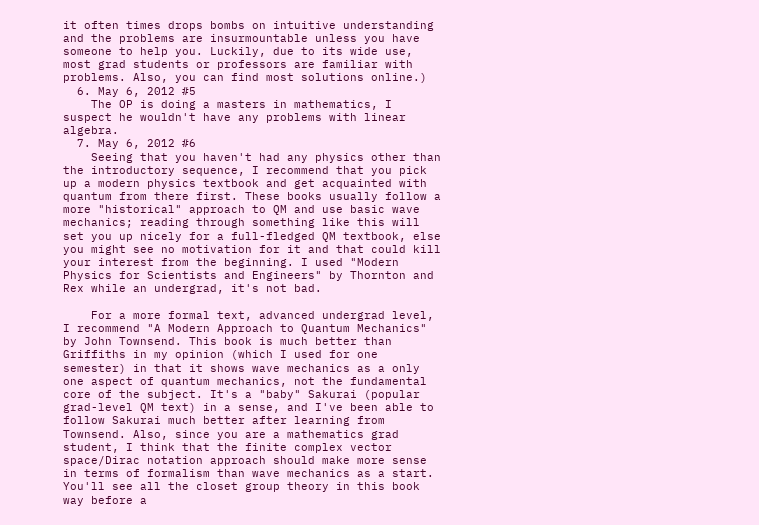it often times drops bombs on intuitive understanding and the problems are insurmountable unless you have someone to help you. Luckily, due to its wide use, most grad students or professors are familiar with problems. Also, you can find most solutions online.)
  6. May 6, 2012 #5
    The OP is doing a masters in mathematics, I suspect he wouldn't have any problems with linear algebra.
  7. May 6, 2012 #6
    Seeing that you haven't had any physics other than the introductory sequence, I recommend that you pick up a modern physics textbook and get acquainted with quantum from there first. These books usually follow a more "historical" approach to QM and use basic wave mechanics; reading through something like this will set you up nicely for a full-fledged QM textbook, else you might see no motivation for it and that could kill your interest from the beginning. I used "Modern Physics for Scientists and Engineers" by Thornton and Rex while an undergrad, it's not bad.

    For a more formal text, advanced undergrad level, I recommend "A Modern Approach to Quantum Mechanics" by John Townsend. This book is much better than Griffiths in my opinion (which I used for one semester) in that it shows wave mechanics as a only one aspect of quantum mechanics, not the fundamental core of the subject. It's a "baby" Sakurai (popular grad-level QM text) in a sense, and I've been able to follow Sakurai much better after learning from Townsend. Also, since you are a mathematics grad student, I think that the finite complex vector space/Dirac notation approach should make more sense in terms of formalism than wave mechanics as a start. You'll see all the closet group theory in this book way before a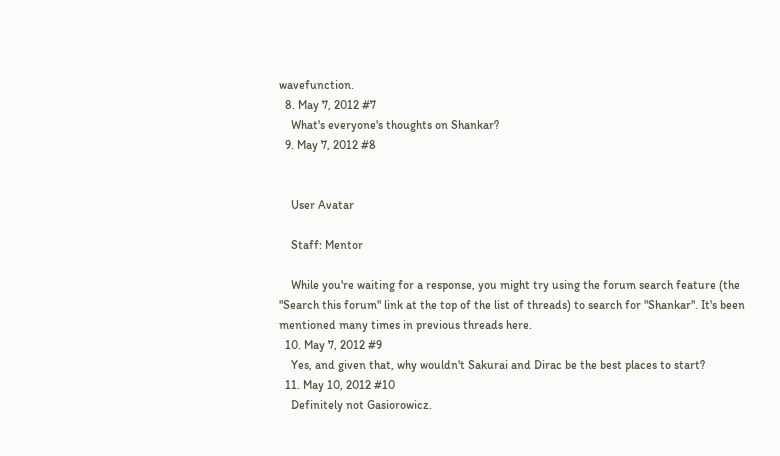wavefunction.
  8. May 7, 2012 #7
    What's everyone's thoughts on Shankar?
  9. May 7, 2012 #8


    User Avatar

    Staff: Mentor

    While you're waiting for a response, you might try using the forum search feature (the "Search this forum" link at the top of the list of threads) to search for "Shankar". It's been mentioned many times in previous threads here.
  10. May 7, 2012 #9
    Yes, and given that, why wouldn't Sakurai and Dirac be the best places to start?
  11. May 10, 2012 #10
    Definitely not Gasiorowicz.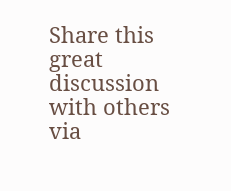Share this great discussion with others via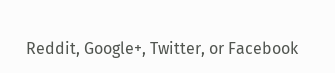Reddit, Google+, Twitter, or Facebook